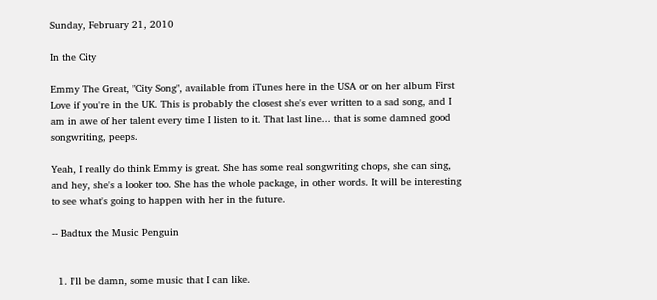Sunday, February 21, 2010

In the City

Emmy The Great, "City Song", available from iTunes here in the USA or on her album First Love if you're in the UK. This is probably the closest she's ever written to a sad song, and I am in awe of her talent every time I listen to it. That last line... that is some damned good songwriting, peeps.

Yeah, I really do think Emmy is great. She has some real songwriting chops, she can sing, and hey, she's a looker too. She has the whole package, in other words. It will be interesting to see what's going to happen with her in the future.

-- Badtux the Music Penguin


  1. I'll be damn, some music that I can like.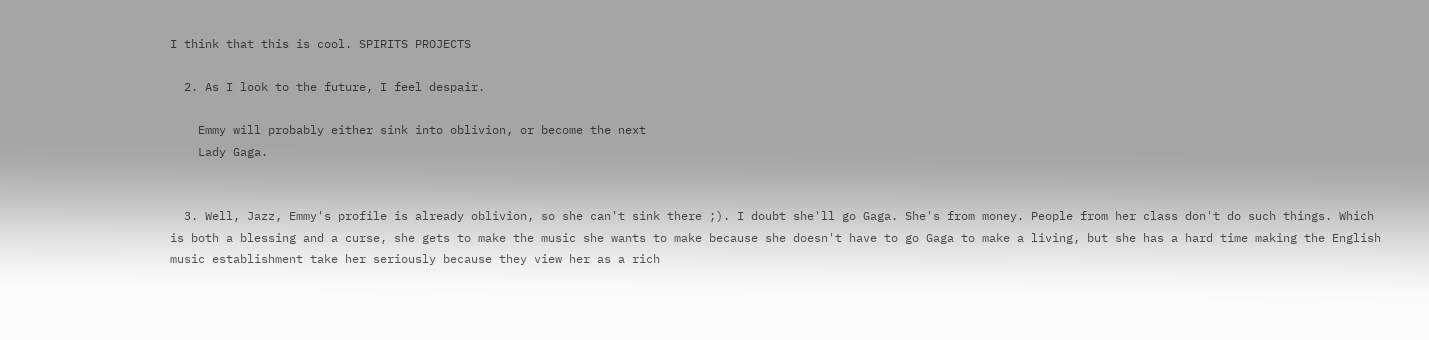I think that this is cool. SPIRITS PROJECTS

  2. As I look to the future, I feel despair.

    Emmy will probably either sink into oblivion, or become the next
    Lady Gaga.


  3. Well, Jazz, Emmy's profile is already oblivion, so she can't sink there ;). I doubt she'll go Gaga. She's from money. People from her class don't do such things. Which is both a blessing and a curse, she gets to make the music she wants to make because she doesn't have to go Gaga to make a living, but she has a hard time making the English music establishment take her seriously because they view her as a rich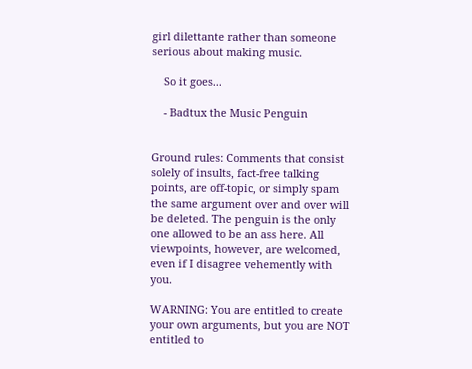girl dilettante rather than someone serious about making music.

    So it goes...

    - Badtux the Music Penguin


Ground rules: Comments that consist solely of insults, fact-free talking points, are off-topic, or simply spam the same argument over and over will be deleted. The penguin is the only one allowed to be an ass here. All viewpoints, however, are welcomed, even if I disagree vehemently with you.

WARNING: You are entitled to create your own arguments, but you are NOT entitled to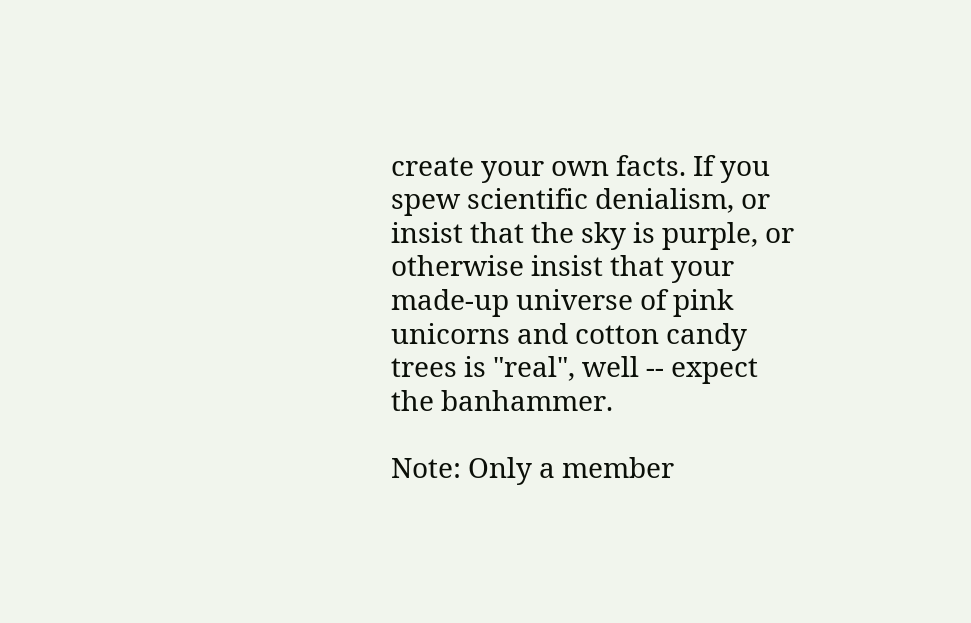create your own facts. If you spew scientific denialism, or insist that the sky is purple, or otherwise insist that your made-up universe of pink unicorns and cotton candy trees is "real", well -- expect the banhammer.

Note: Only a member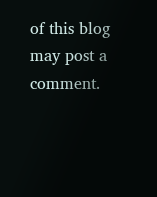of this blog may post a comment.